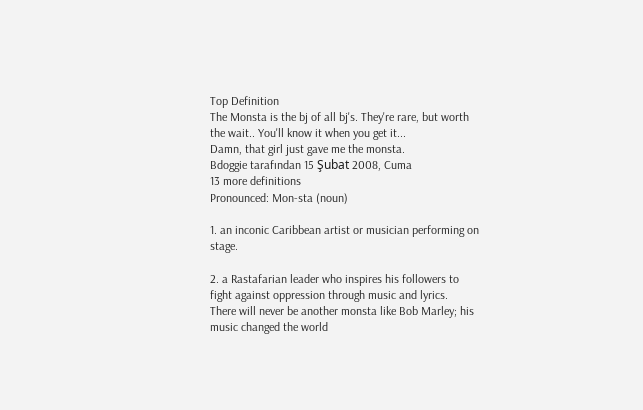Top Definition
The Monsta is the bj of all bj's. They're rare, but worth the wait.. You'll know it when you get it...
Damn, that girl just gave me the monsta.
Bdoggie tarafından 15 Şubat 2008, Cuma
13 more definitions
Pronounced: Mon-sta (noun)

1. an inconic Caribbean artist or musician performing on stage.

2. a Rastafarian leader who inspires his followers to fight against oppression through music and lyrics.
There will never be another monsta like Bob Marley; his music changed the world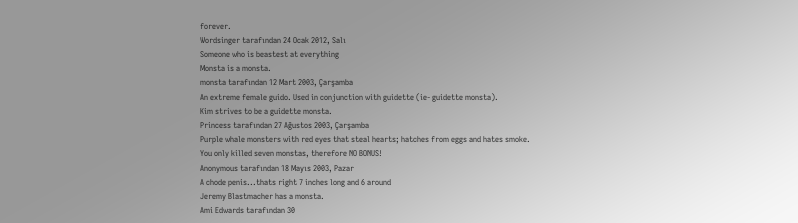forever.
Wordsinger tarafından 24 Ocak 2012, Salı
Someone who is beastest at everything
Monsta is a monsta.
monsta tarafından 12 Mart 2003, Çarşamba
An extreme female guido. Used in conjunction with guidette (ie- guidette monsta).
Kim strives to be a guidette monsta.
Princess tarafından 27 Ağustos 2003, Çarşamba
Purple whale monsters with red eyes that steal hearts; hatches from eggs and hates smoke.
You only killed seven monstas, therefore NO BONUS!
Anonymous tarafından 18 Mayıs 2003, Pazar
A chode penis...thats right 7 inches long and 6 around
Jeremy Blastmacher has a monsta.
Ami Edwards tarafından 30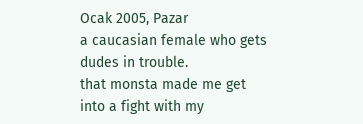Ocak 2005, Pazar
a caucasian female who gets dudes in trouble.
that monsta made me get into a fight with my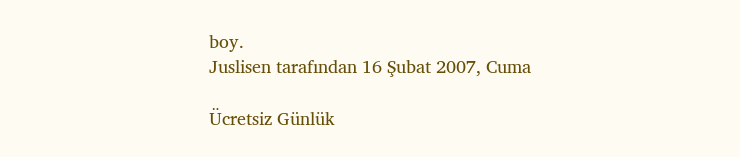boy.
Juslisen tarafından 16 Şubat 2007, Cuma

Ücretsiz Günlük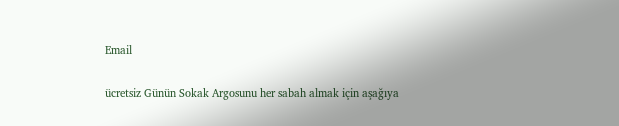Email

ücretsiz Günün Sokak Argosunu her sabah almak için aşağıya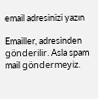email adresinizi yazın

Emailler, adresinden gönderilir. Asla spam mail göndermeyiz.